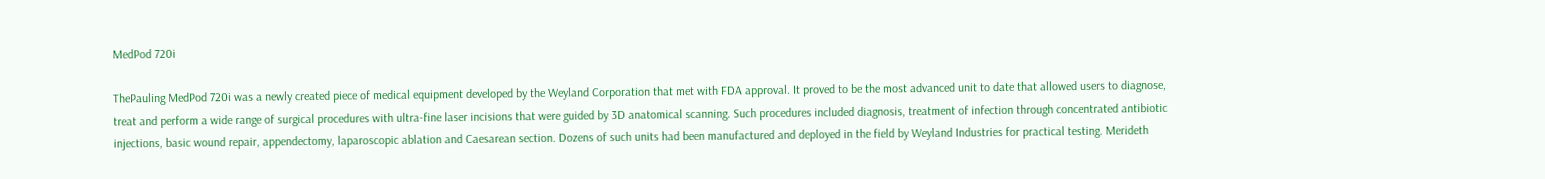MedPod 720i

ThePauling MedPod 720i was a newly created piece of medical equipment developed by the Weyland Corporation that met with FDA approval. It proved to be the most advanced unit to date that allowed users to diagnose, treat and perform a wide range of surgical procedures with ultra-fine laser incisions that were guided by 3D anatomical scanning. Such procedures included diagnosis, treatment of infection through concentrated antibiotic injections, basic wound repair, appendectomy, laparoscopic ablation and Caesarean section. Dozens of such units had been manufactured and deployed in the field by Weyland Industries for practical testing. Merideth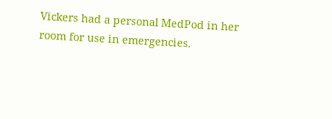Vickers had a personal MedPod in her room for use in emergencies.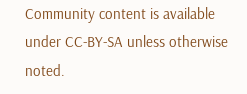Community content is available under CC-BY-SA unless otherwise noted.